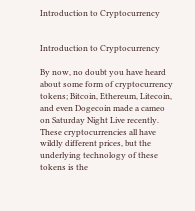Introduction to Cryptocurrency


Introduction to Cryptocurrency

By now, no doubt you have heard about some form of cryptocurrency tokens; Bitcoin, Ethereum, Litecoin, and even Dogecoin made a cameo on Saturday Night Live recently. These cryptocurrencies all have wildly different prices, but the underlying technology of these tokens is the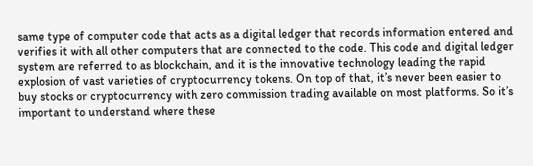same type of computer code that acts as a digital ledger that records information entered and verifies it with all other computers that are connected to the code. This code and digital ledger system are referred to as blockchain, and it is the innovative technology leading the rapid explosion of vast varieties of cryptocurrency tokens. On top of that, it’s never been easier to buy stocks or cryptocurrency with zero commission trading available on most platforms. So it’s important to understand where these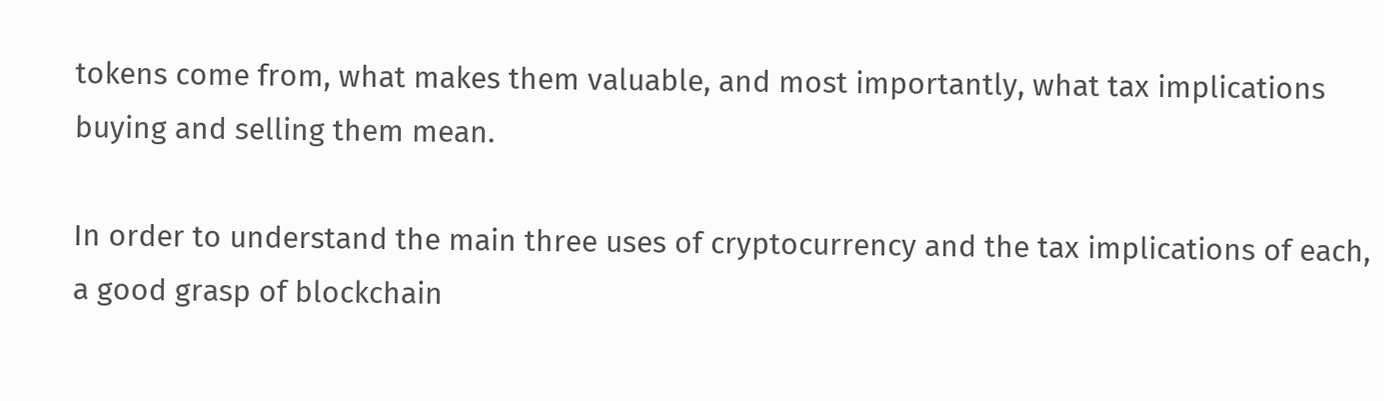tokens come from, what makes them valuable, and most importantly, what tax implications buying and selling them mean.

In order to understand the main three uses of cryptocurrency and the tax implications of each, a good grasp of blockchain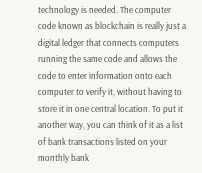technology is needed. The computer code known as blockchain is really just a digital ledger that connects computers running the same code and allows the code to enter information onto each computer to verify it, without having to store it in one central location. To put it another way, you can think of it as a list of bank transactions listed on your monthly bank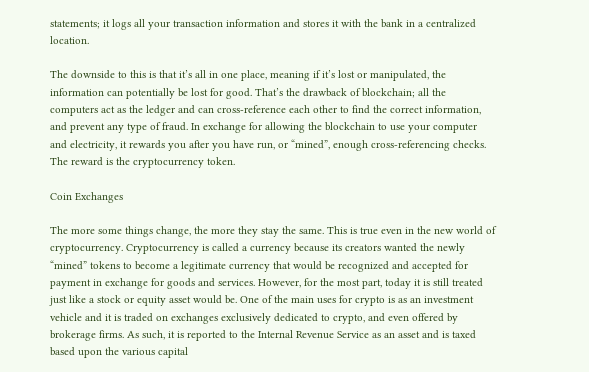statements; it logs all your transaction information and stores it with the bank in a centralized location.

The downside to this is that it’s all in one place, meaning if it’s lost or manipulated, the information can potentially be lost for good. That’s the drawback of blockchain; all the computers act as the ledger and can cross-reference each other to find the correct information, and prevent any type of fraud. In exchange for allowing the blockchain to use your computer and electricity, it rewards you after you have run, or “mined”, enough cross-referencing checks. The reward is the cryptocurrency token.

Coin Exchanges

The more some things change, the more they stay the same. This is true even in the new world of cryptocurrency. Cryptocurrency is called a currency because its creators wanted the newly “mined” tokens to become a legitimate currency that would be recognized and accepted for payment in exchange for goods and services. However, for the most part, today it is still treated just like a stock or equity asset would be. One of the main uses for crypto is as an investment vehicle and it is traded on exchanges exclusively dedicated to crypto, and even offered by brokerage firms. As such, it is reported to the Internal Revenue Service as an asset and is taxed based upon the various capital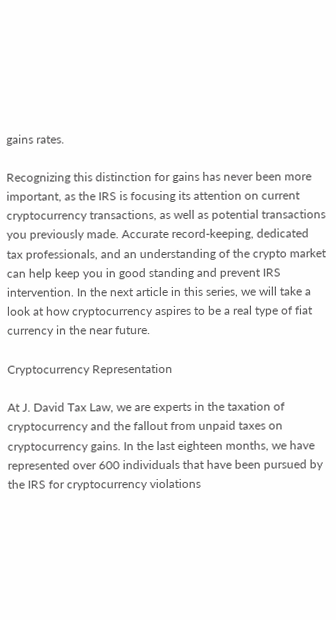gains rates.

Recognizing this distinction for gains has never been more important, as the IRS is focusing its attention on current cryptocurrency transactions, as well as potential transactions you previously made. Accurate record-keeping, dedicated tax professionals, and an understanding of the crypto market can help keep you in good standing and prevent IRS intervention. In the next article in this series, we will take a look at how cryptocurrency aspires to be a real type of fiat currency in the near future.

Cryptocurrency Representation

At J. David Tax Law, we are experts in the taxation of cryptocurrency and the fallout from unpaid taxes on cryptocurrency gains. In the last eighteen months, we have represented over 600 individuals that have been pursued by the IRS for cryptocurrency violations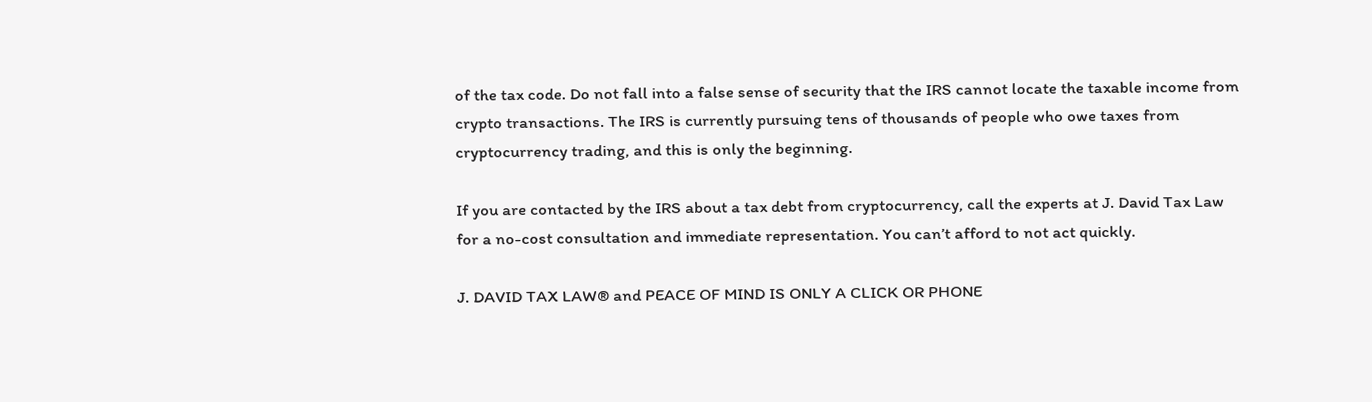of the tax code. Do not fall into a false sense of security that the IRS cannot locate the taxable income from crypto transactions. The IRS is currently pursuing tens of thousands of people who owe taxes from cryptocurrency trading, and this is only the beginning.

If you are contacted by the IRS about a tax debt from cryptocurrency, call the experts at J. David Tax Law for a no-cost consultation and immediate representation. You can’t afford to not act quickly.

J. DAVID TAX LAW® and PEACE OF MIND IS ONLY A CLICK OR PHONE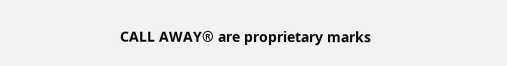CALL AWAY® are proprietary marks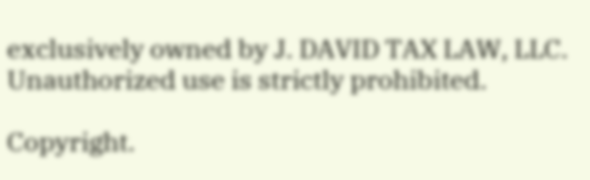exclusively owned by J. DAVID TAX LAW, LLC. Unauthorized use is strictly prohibited.

Copyright.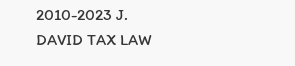2010-2023 J. DAVID TAX LAW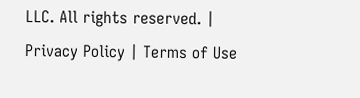LLC. All rights reserved. | Privacy Policy | Terms of Use